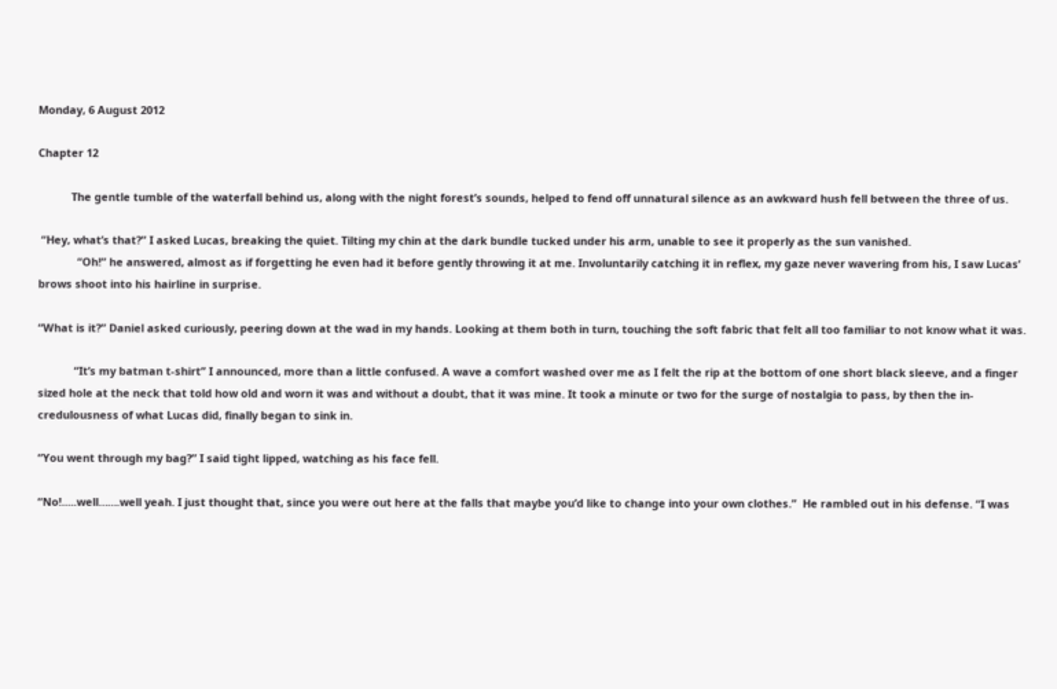Monday, 6 August 2012

Chapter 12

           The gentle tumble of the waterfall behind us, along with the night forest’s sounds, helped to fend off unnatural silence as an awkward hush fell between the three of us.

 “Hey, what’s that?” I asked Lucas, breaking the quiet. Tilting my chin at the dark bundle tucked under his arm, unable to see it properly as the sun vanished.
             “Oh!” he answered, almost as if forgetting he even had it before gently throwing it at me. Involuntarily catching it in reflex, my gaze never wavering from his, I saw Lucas’ brows shoot into his hairline in surprise.

“What is it?” Daniel asked curiously, peering down at the wad in my hands. Looking at them both in turn, touching the soft fabric that felt all too familiar to not know what it was.

            “It’s my batman t-shirt” I announced, more than a little confused. A wave a comfort washed over me as I felt the rip at the bottom of one short black sleeve, and a finger sized hole at the neck that told how old and worn it was and without a doubt, that it was mine. It took a minute or two for the surge of nostalgia to pass, by then the in-credulousness of what Lucas did, finally began to sink in.

“You went through my bag?” I said tight lipped, watching as his face fell.

“No!.....well…….well yeah. I just thought that, since you were out here at the falls that maybe you’d like to change into your own clothes.”  He rambled out in his defense. “I was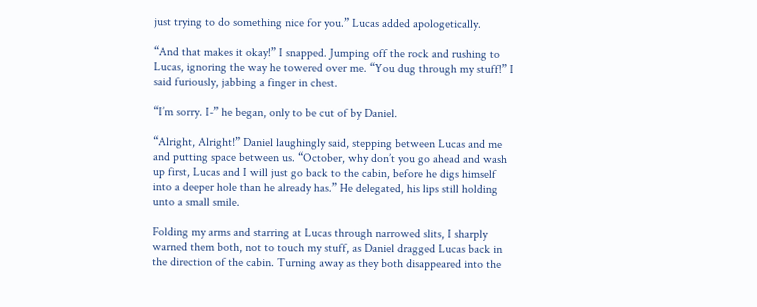just trying to do something nice for you.” Lucas added apologetically.

“And that makes it okay!” I snapped. Jumping off the rock and rushing to Lucas, ignoring the way he towered over me. “You dug through my stuff!” I said furiously, jabbing a finger in chest.

“I’m sorry. I-” he began, only to be cut of by Daniel.

“Alright, Alright!” Daniel laughingly said, stepping between Lucas and me and putting space between us. “October, why don’t you go ahead and wash up first, Lucas and I will just go back to the cabin, before he digs himself into a deeper hole than he already has.” He delegated, his lips still holding unto a small smile.

Folding my arms and starring at Lucas through narrowed slits, I sharply warned them both, not to touch my stuff, as Daniel dragged Lucas back in the direction of the cabin. Turning away as they both disappeared into the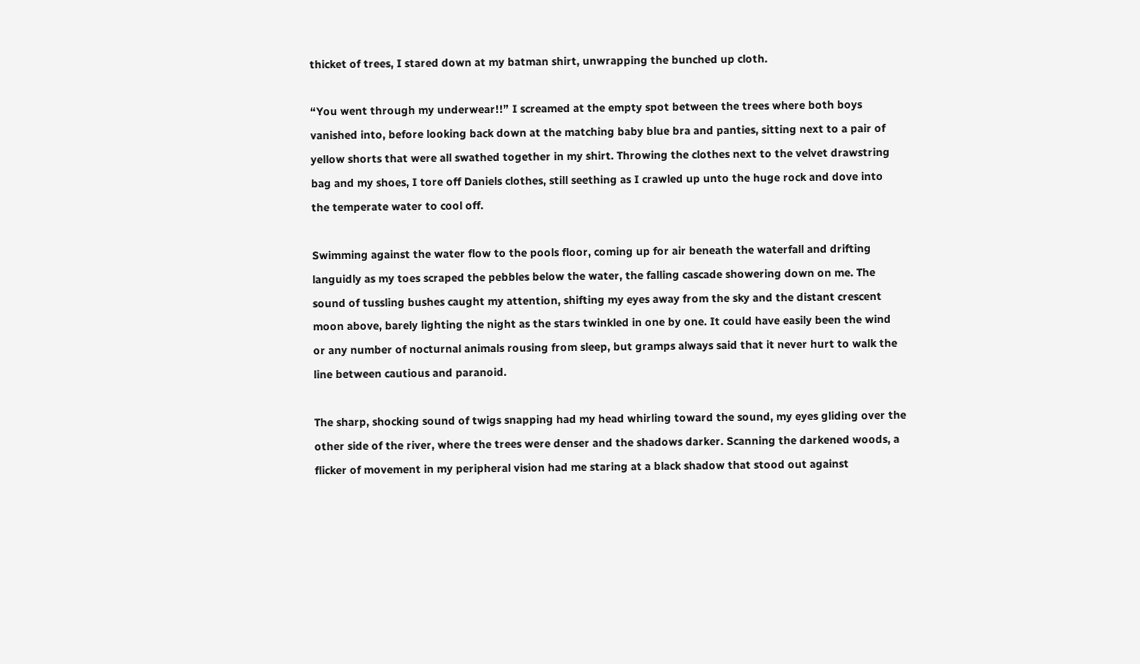thicket of trees, I stared down at my batman shirt, unwrapping the bunched up cloth.

“You went through my underwear!!” I screamed at the empty spot between the trees where both boys vanished into, before looking back down at the matching baby blue bra and panties, sitting next to a pair of yellow shorts that were all swathed together in my shirt. Throwing the clothes next to the velvet drawstring bag and my shoes, I tore off Daniels clothes, still seething as I crawled up unto the huge rock and dove into the temperate water to cool off.

Swimming against the water flow to the pools floor, coming up for air beneath the waterfall and drifting languidly as my toes scraped the pebbles below the water, the falling cascade showering down on me. The sound of tussling bushes caught my attention, shifting my eyes away from the sky and the distant crescent moon above, barely lighting the night as the stars twinkled in one by one. It could have easily been the wind or any number of nocturnal animals rousing from sleep, but gramps always said that it never hurt to walk the line between cautious and paranoid.

The sharp, shocking sound of twigs snapping had my head whirling toward the sound, my eyes gliding over the other side of the river, where the trees were denser and the shadows darker. Scanning the darkened woods, a flicker of movement in my peripheral vision had me staring at a black shadow that stood out against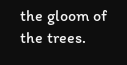the gloom of the trees.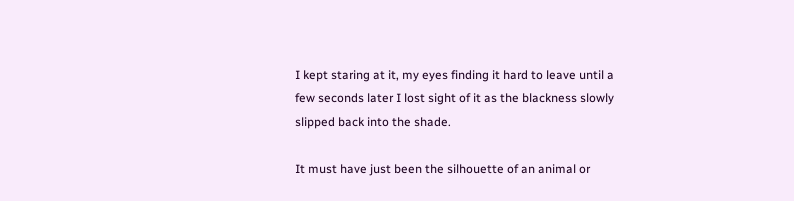I kept staring at it, my eyes finding it hard to leave until a few seconds later I lost sight of it as the blackness slowly slipped back into the shade.

It must have just been the silhouette of an animal or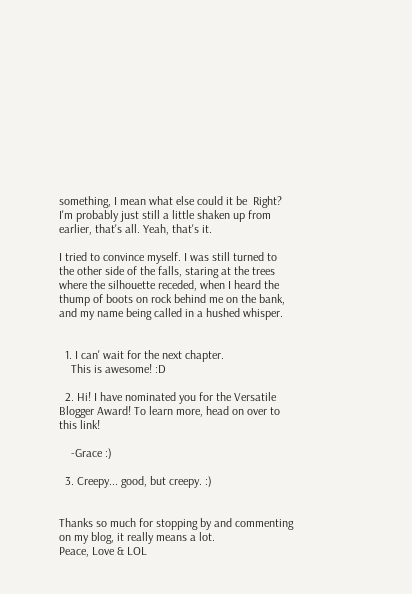something, I mean what else could it be  Right? I'm probably just still a little shaken up from earlier, that's all. Yeah, that's it.

I tried to convince myself. I was still turned to the other side of the falls, staring at the trees where the silhouette receded, when I heard the thump of boots on rock behind me on the bank, and my name being called in a hushed whisper.


  1. I can' wait for the next chapter.
    This is awesome! :D

  2. Hi! I have nominated you for the Versatile Blogger Award! To learn more, head on over to this link!

    -Grace :)

  3. Creepy... good, but creepy. :)


Thanks so much for stopping by and commenting on my blog, it really means a lot.
Peace, Love & LOL